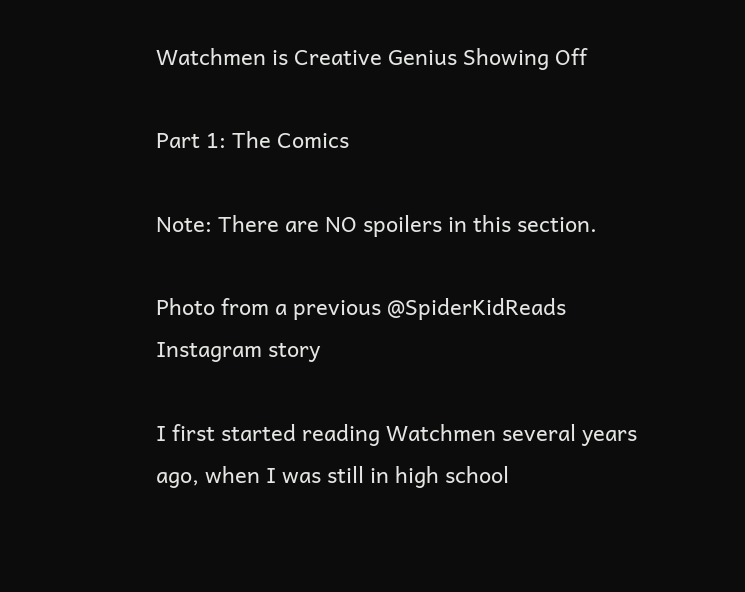Watchmen is Creative Genius Showing Off

Part 1: The Comics

Note: There are NO spoilers in this section.

Photo from a previous @SpiderKidReads Instagram story

I first started reading Watchmen several years ago, when I was still in high school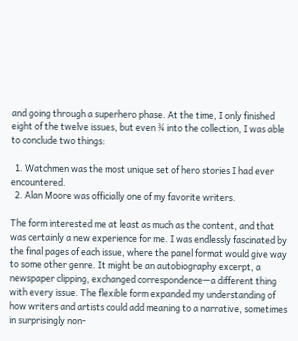and going through a superhero phase. At the time, I only finished eight of the twelve issues, but even ¾ into the collection, I was able to conclude two things:

  1. Watchmen was the most unique set of hero stories I had ever encountered.
  2. Alan Moore was officially one of my favorite writers.

The form interested me at least as much as the content, and that was certainly a new experience for me. I was endlessly fascinated by the final pages of each issue, where the panel format would give way to some other genre. It might be an autobiography excerpt, a newspaper clipping, exchanged correspondence—a different thing with every issue. The flexible form expanded my understanding of how writers and artists could add meaning to a narrative, sometimes in surprisingly non-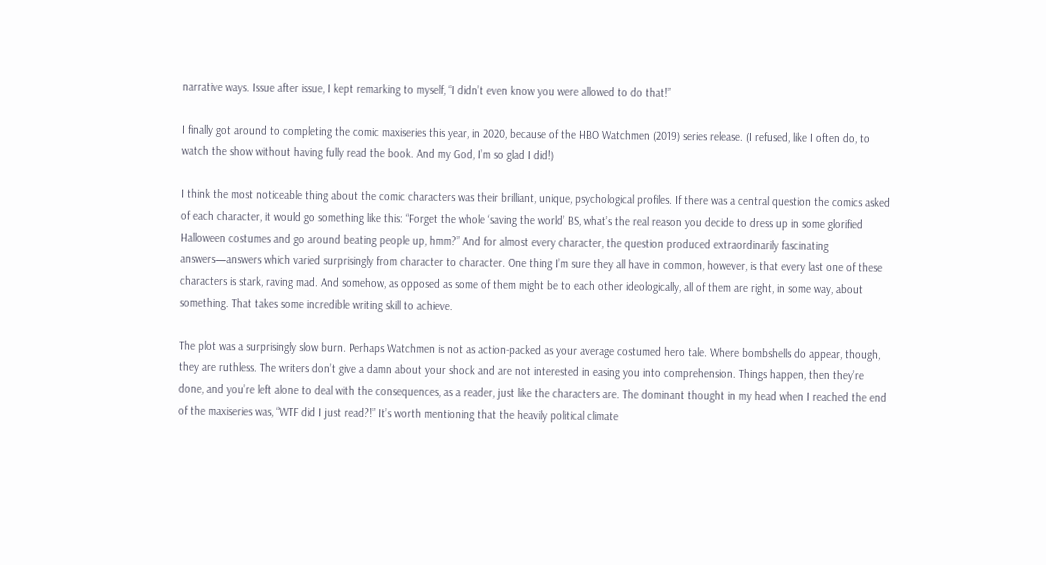narrative ways. Issue after issue, I kept remarking to myself, “I didn’t even know you were allowed to do that!”

I finally got around to completing the comic maxiseries this year, in 2020, because of the HBO Watchmen (2019) series release. (I refused, like I often do, to watch the show without having fully read the book. And my God, I’m so glad I did!)

I think the most noticeable thing about the comic characters was their brilliant, unique, psychological profiles. If there was a central question the comics asked of each character, it would go something like this: “Forget the whole ‘saving the world’ BS, what’s the real reason you decide to dress up in some glorified Halloween costumes and go around beating people up, hmm?” And for almost every character, the question produced extraordinarily fascinating answers—answers which varied surprisingly from character to character. One thing I’m sure they all have in common, however, is that every last one of these characters is stark, raving mad. And somehow, as opposed as some of them might be to each other ideologically, all of them are right, in some way, about something. That takes some incredible writing skill to achieve.

The plot was a surprisingly slow burn. Perhaps Watchmen is not as action-packed as your average costumed hero tale. Where bombshells do appear, though, they are ruthless. The writers don’t give a damn about your shock and are not interested in easing you into comprehension. Things happen, then they’re done, and you’re left alone to deal with the consequences, as a reader, just like the characters are. The dominant thought in my head when I reached the end of the maxiseries was, “WTF did I just read?!” It’s worth mentioning that the heavily political climate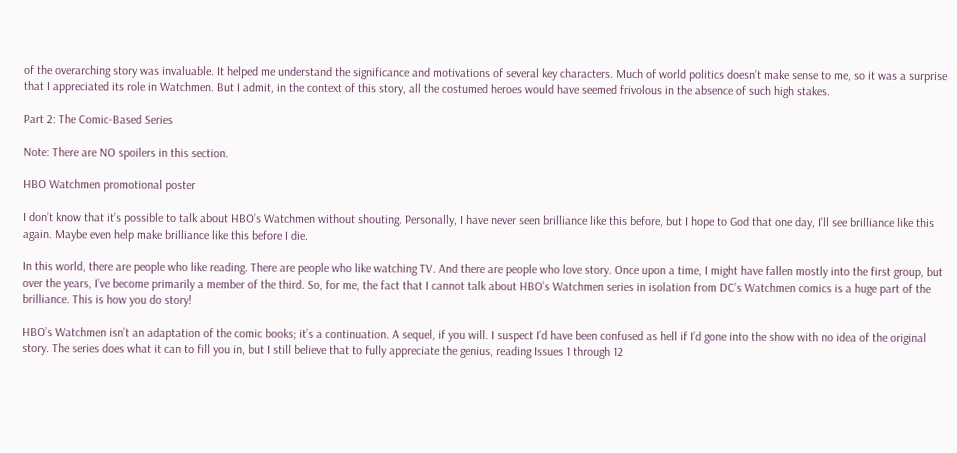of the overarching story was invaluable. It helped me understand the significance and motivations of several key characters. Much of world politics doesn’t make sense to me, so it was a surprise that I appreciated its role in Watchmen. But I admit, in the context of this story, all the costumed heroes would have seemed frivolous in the absence of such high stakes.

Part 2: The Comic-Based Series

Note: There are NO spoilers in this section.

HBO Watchmen promotional poster

I don’t know that it’s possible to talk about HBO’s Watchmen without shouting. Personally, I have never seen brilliance like this before, but I hope to God that one day, I’ll see brilliance like this again. Maybe even help make brilliance like this before I die.

In this world, there are people who like reading. There are people who like watching TV. And there are people who love story. Once upon a time, I might have fallen mostly into the first group, but over the years, I’ve become primarily a member of the third. So, for me, the fact that I cannot talk about HBO’s Watchmen series in isolation from DC’s Watchmen comics is a huge part of the brilliance. This is how you do story!

HBO’s Watchmen isn’t an adaptation of the comic books; it’s a continuation. A sequel, if you will. I suspect I’d have been confused as hell if I’d gone into the show with no idea of the original story. The series does what it can to fill you in, but I still believe that to fully appreciate the genius, reading Issues 1 through 12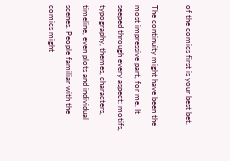of the comics first is your best bet.

The continuity might have been the most impressive part, for me. It seeped through every aspect: motifs, typography, themes, characters, timeline, even plots and individual scenes. People familiar with the comics might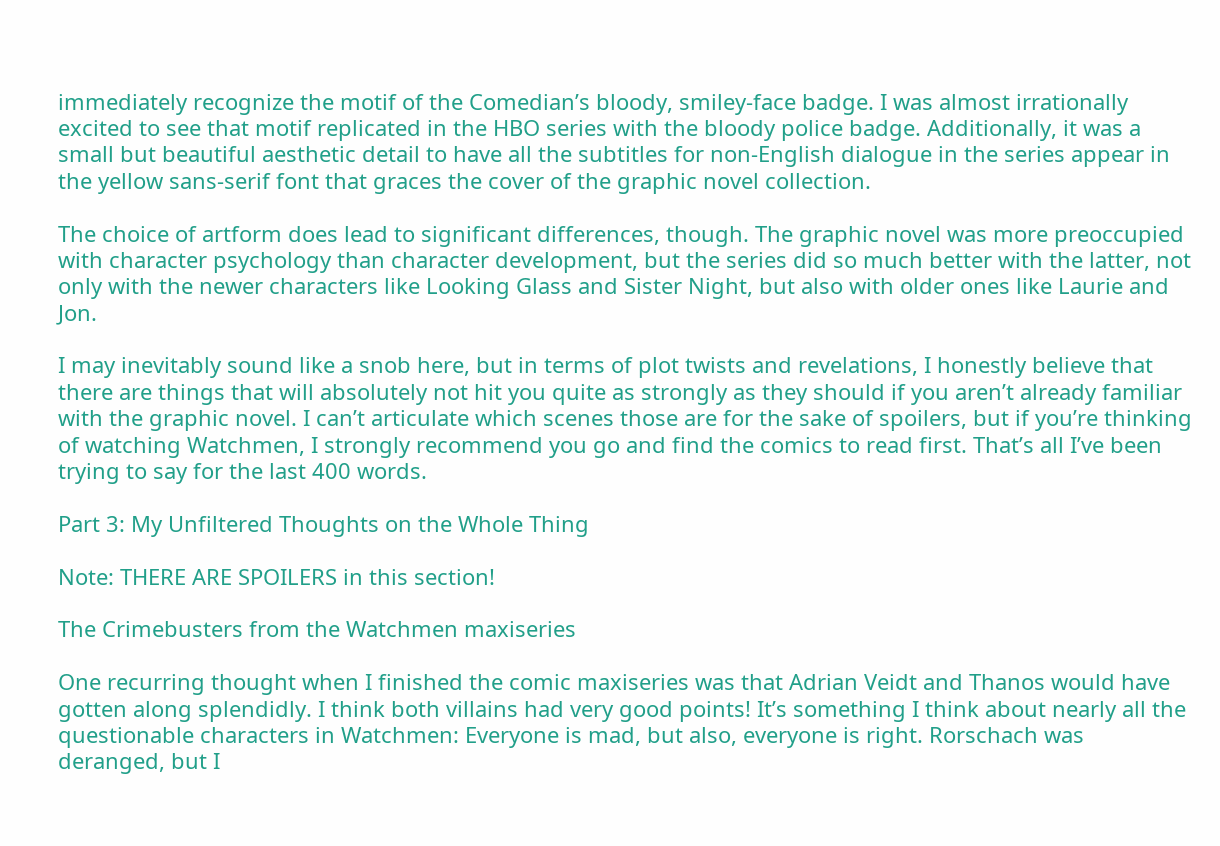immediately recognize the motif of the Comedian’s bloody, smiley-face badge. I was almost irrationally excited to see that motif replicated in the HBO series with the bloody police badge. Additionally, it was a small but beautiful aesthetic detail to have all the subtitles for non-English dialogue in the series appear in the yellow sans-serif font that graces the cover of the graphic novel collection.

The choice of artform does lead to significant differences, though. The graphic novel was more preoccupied with character psychology than character development, but the series did so much better with the latter, not only with the newer characters like Looking Glass and Sister Night, but also with older ones like Laurie and Jon.

I may inevitably sound like a snob here, but in terms of plot twists and revelations, I honestly believe that there are things that will absolutely not hit you quite as strongly as they should if you aren’t already familiar with the graphic novel. I can’t articulate which scenes those are for the sake of spoilers, but if you’re thinking of watching Watchmen, I strongly recommend you go and find the comics to read first. That’s all I’ve been trying to say for the last 400 words.

Part 3: My Unfiltered Thoughts on the Whole Thing

Note: THERE ARE SPOILERS in this section!

The Crimebusters from the Watchmen maxiseries

One recurring thought when I finished the comic maxiseries was that Adrian Veidt and Thanos would have gotten along splendidly. I think both villains had very good points! It’s something I think about nearly all the questionable characters in Watchmen: Everyone is mad, but also, everyone is right. Rorschach was deranged, but I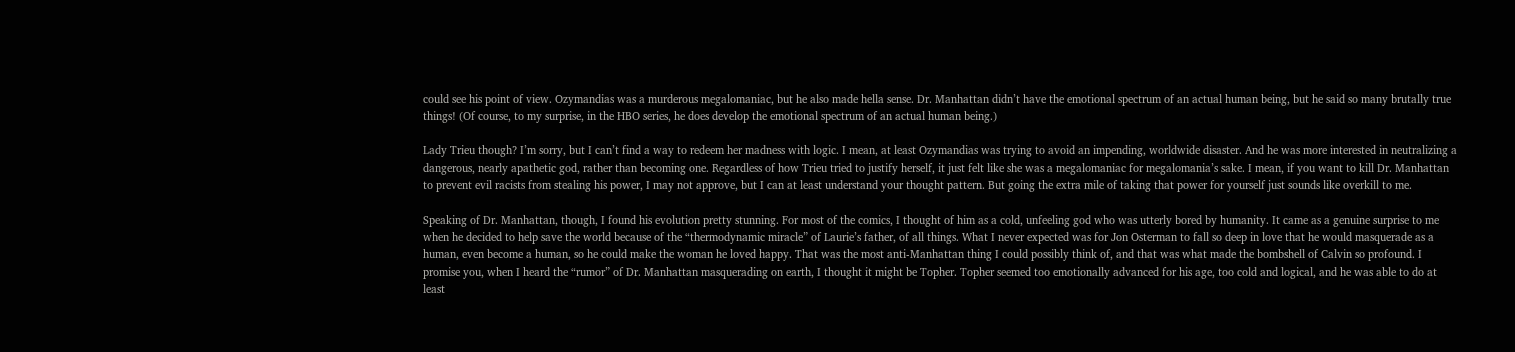could see his point of view. Ozymandias was a murderous megalomaniac, but he also made hella sense. Dr. Manhattan didn’t have the emotional spectrum of an actual human being, but he said so many brutally true things! (Of course, to my surprise, in the HBO series, he does develop the emotional spectrum of an actual human being.)

Lady Trieu though? I’m sorry, but I can’t find a way to redeem her madness with logic. I mean, at least Ozymandias was trying to avoid an impending, worldwide disaster. And he was more interested in neutralizing a dangerous, nearly apathetic god, rather than becoming one. Regardless of how Trieu tried to justify herself, it just felt like she was a megalomaniac for megalomania’s sake. I mean, if you want to kill Dr. Manhattan to prevent evil racists from stealing his power, I may not approve, but I can at least understand your thought pattern. But going the extra mile of taking that power for yourself just sounds like overkill to me.

Speaking of Dr. Manhattan, though, I found his evolution pretty stunning. For most of the comics, I thought of him as a cold, unfeeling god who was utterly bored by humanity. It came as a genuine surprise to me when he decided to help save the world because of the “thermodynamic miracle” of Laurie’s father, of all things. What I never expected was for Jon Osterman to fall so deep in love that he would masquerade as a human, even become a human, so he could make the woman he loved happy. That was the most anti-Manhattan thing I could possibly think of, and that was what made the bombshell of Calvin so profound. I promise you, when I heard the “rumor” of Dr. Manhattan masquerading on earth, I thought it might be Topher. Topher seemed too emotionally advanced for his age, too cold and logical, and he was able to do at least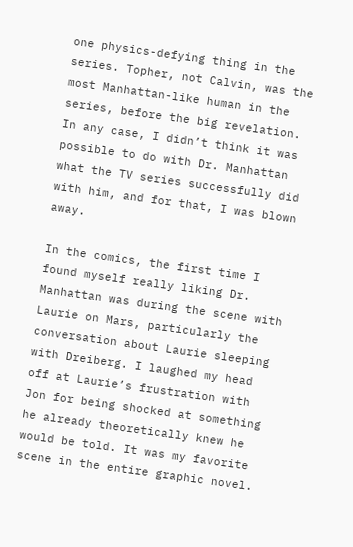one physics-defying thing in the series. Topher, not Calvin, was the most Manhattan-like human in the series, before the big revelation. In any case, I didn’t think it was possible to do with Dr. Manhattan what the TV series successfully did with him, and for that, I was blown away.

In the comics, the first time I found myself really liking Dr. Manhattan was during the scene with Laurie on Mars, particularly the conversation about Laurie sleeping with Dreiberg. I laughed my head off at Laurie’s frustration with Jon for being shocked at something he already theoretically knew he would be told. It was my favorite scene in the entire graphic novel.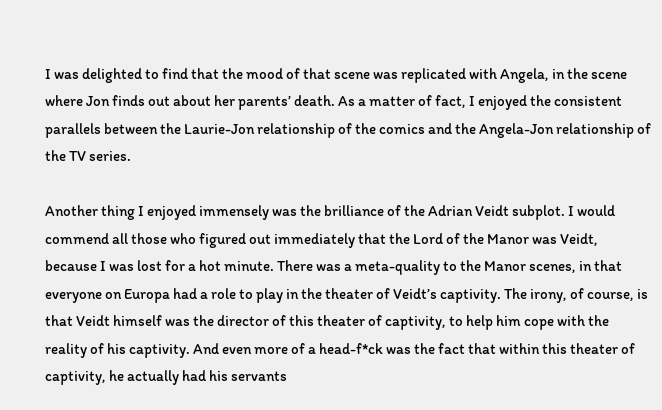I was delighted to find that the mood of that scene was replicated with Angela, in the scene where Jon finds out about her parents’ death. As a matter of fact, I enjoyed the consistent parallels between the Laurie-Jon relationship of the comics and the Angela-Jon relationship of the TV series.

Another thing I enjoyed immensely was the brilliance of the Adrian Veidt subplot. I would commend all those who figured out immediately that the Lord of the Manor was Veidt, because I was lost for a hot minute. There was a meta-quality to the Manor scenes, in that everyone on Europa had a role to play in the theater of Veidt’s captivity. The irony, of course, is that Veidt himself was the director of this theater of captivity, to help him cope with the reality of his captivity. And even more of a head-f*ck was the fact that within this theater of captivity, he actually had his servants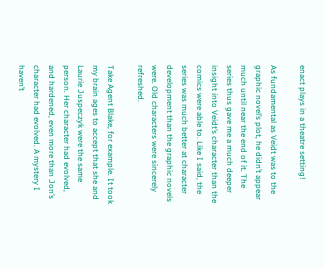enact plays in a theatre setting!

As fundamental as Veidt was to the graphic novel’s plot, he didn’t appear much until near the end of it. The series thus gave me a much deeper insight into Veidt’s character than the comics were able to. Like I said, the series was much better at character development than the graphic novels were. Old characters were sincerely refreshed.

Take Agent Blake, for example. It took my brain ages to accept that she and Laurie Juspeczyk were the same person. Her character had evolved, and hardened, even more than Jon’s character had evolved. A mystery I haven’t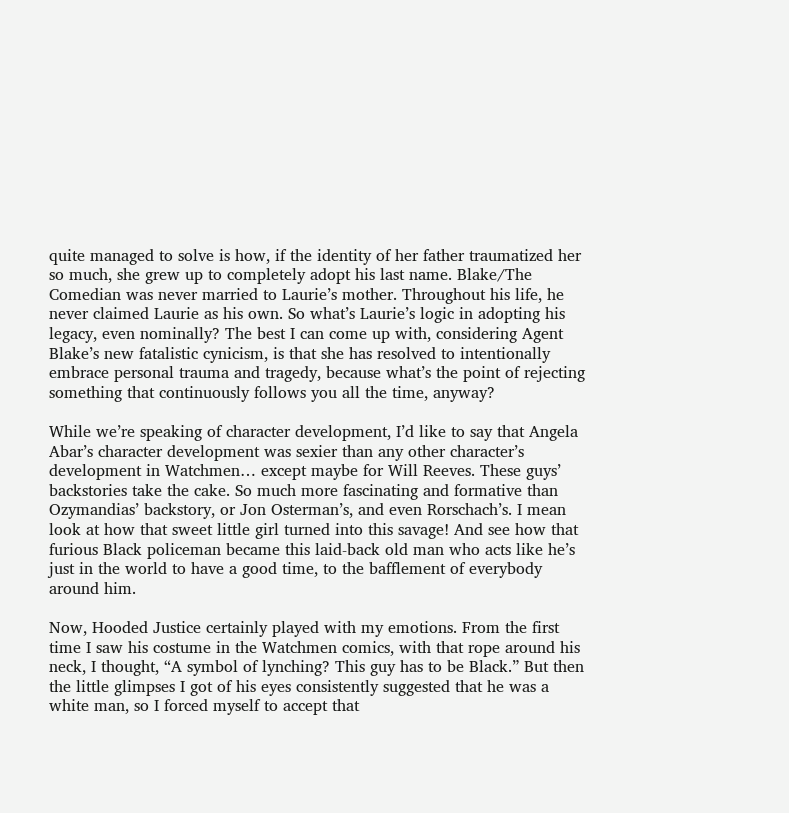quite managed to solve is how, if the identity of her father traumatized her so much, she grew up to completely adopt his last name. Blake/The Comedian was never married to Laurie’s mother. Throughout his life, he never claimed Laurie as his own. So what’s Laurie’s logic in adopting his legacy, even nominally? The best I can come up with, considering Agent Blake’s new fatalistic cynicism, is that she has resolved to intentionally embrace personal trauma and tragedy, because what’s the point of rejecting something that continuously follows you all the time, anyway?

While we’re speaking of character development, I’d like to say that Angela Abar’s character development was sexier than any other character’s development in Watchmen… except maybe for Will Reeves. These guys’ backstories take the cake. So much more fascinating and formative than Ozymandias’ backstory, or Jon Osterman’s, and even Rorschach’s. I mean look at how that sweet little girl turned into this savage! And see how that furious Black policeman became this laid-back old man who acts like he’s just in the world to have a good time, to the bafflement of everybody around him.

Now, Hooded Justice certainly played with my emotions. From the first time I saw his costume in the Watchmen comics, with that rope around his neck, I thought, “A symbol of lynching? This guy has to be Black.” But then the little glimpses I got of his eyes consistently suggested that he was a white man, so I forced myself to accept that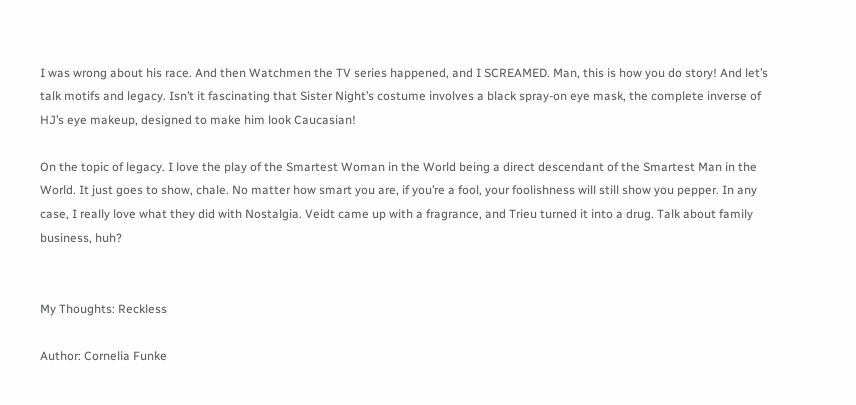I was wrong about his race. And then Watchmen the TV series happened, and I SCREAMED. Man, this is how you do story! And let’s talk motifs and legacy. Isn’t it fascinating that Sister Night’s costume involves a black spray-on eye mask, the complete inverse of HJ’s eye makeup, designed to make him look Caucasian!

On the topic of legacy. I love the play of the Smartest Woman in the World being a direct descendant of the Smartest Man in the World. It just goes to show, chale. No matter how smart you are, if you’re a fool, your foolishness will still show you pepper. In any case, I really love what they did with Nostalgia. Veidt came up with a fragrance, and Trieu turned it into a drug. Talk about family business, huh?


My Thoughts: Reckless

Author: Cornelia Funke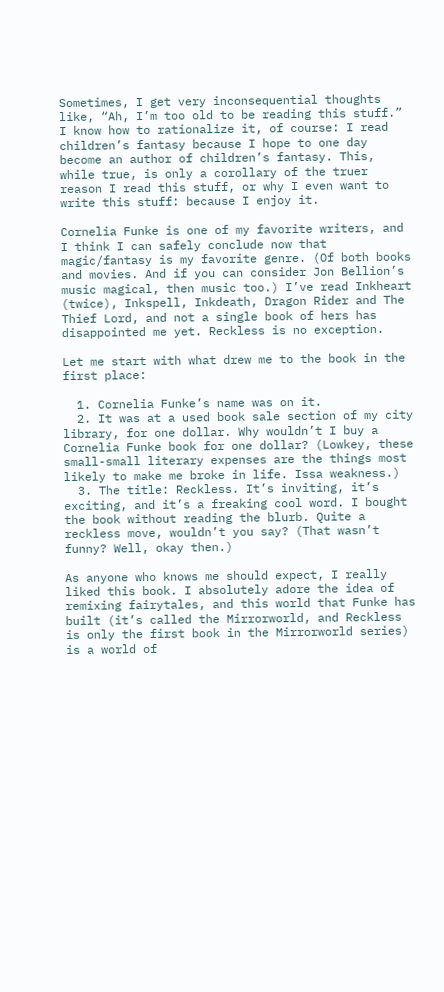Sometimes, I get very inconsequential thoughts like, “Ah, I’m too old to be reading this stuff.” I know how to rationalize it, of course: I read children’s fantasy because I hope to one day become an author of children’s fantasy. This, while true, is only a corollary of the truer reason I read this stuff, or why I even want to write this stuff: because I enjoy it.

Cornelia Funke is one of my favorite writers, and I think I can safely conclude now that magic/fantasy is my favorite genre. (Of both books and movies. And if you can consider Jon Bellion’s music magical, then music too.) I’ve read Inkheart (twice), Inkspell, Inkdeath, Dragon Rider and The Thief Lord, and not a single book of hers has disappointed me yet. Reckless is no exception.

Let me start with what drew me to the book in the first place:

  1. Cornelia Funke’s name was on it.
  2. It was at a used book sale section of my city library, for one dollar. Why wouldn’t I buy a Cornelia Funke book for one dollar? (Lowkey, these small-small literary expenses are the things most likely to make me broke in life. Issa weakness.)
  3. The title: Reckless. It’s inviting, it’s exciting, and it’s a freaking cool word. I bought the book without reading the blurb. Quite a reckless move, wouldn’t you say? (That wasn’t funny? Well, okay then.)

As anyone who knows me should expect, I really liked this book. I absolutely adore the idea of remixing fairytales, and this world that Funke has built (it’s called the Mirrorworld, and Reckless is only the first book in the Mirrorworld series) is a world of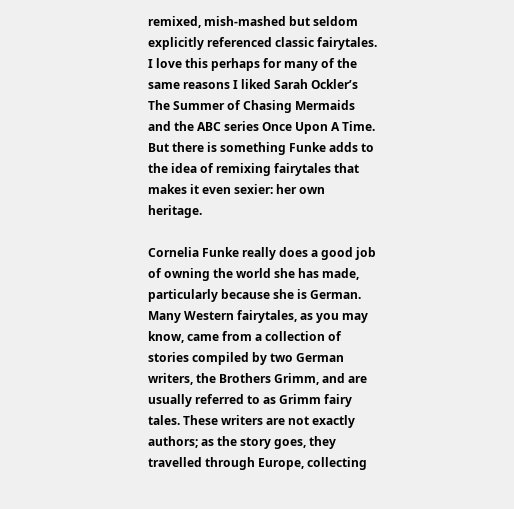remixed, mish-mashed but seldom explicitly referenced classic fairytales. I love this perhaps for many of the same reasons I liked Sarah Ockler’s The Summer of Chasing Mermaids and the ABC series Once Upon A Time. But there is something Funke adds to the idea of remixing fairytales that makes it even sexier: her own heritage.

Cornelia Funke really does a good job of owning the world she has made, particularly because she is German. Many Western fairytales, as you may know, came from a collection of stories compiled by two German writers, the Brothers Grimm, and are usually referred to as Grimm fairy tales. These writers are not exactly authors; as the story goes, they travelled through Europe, collecting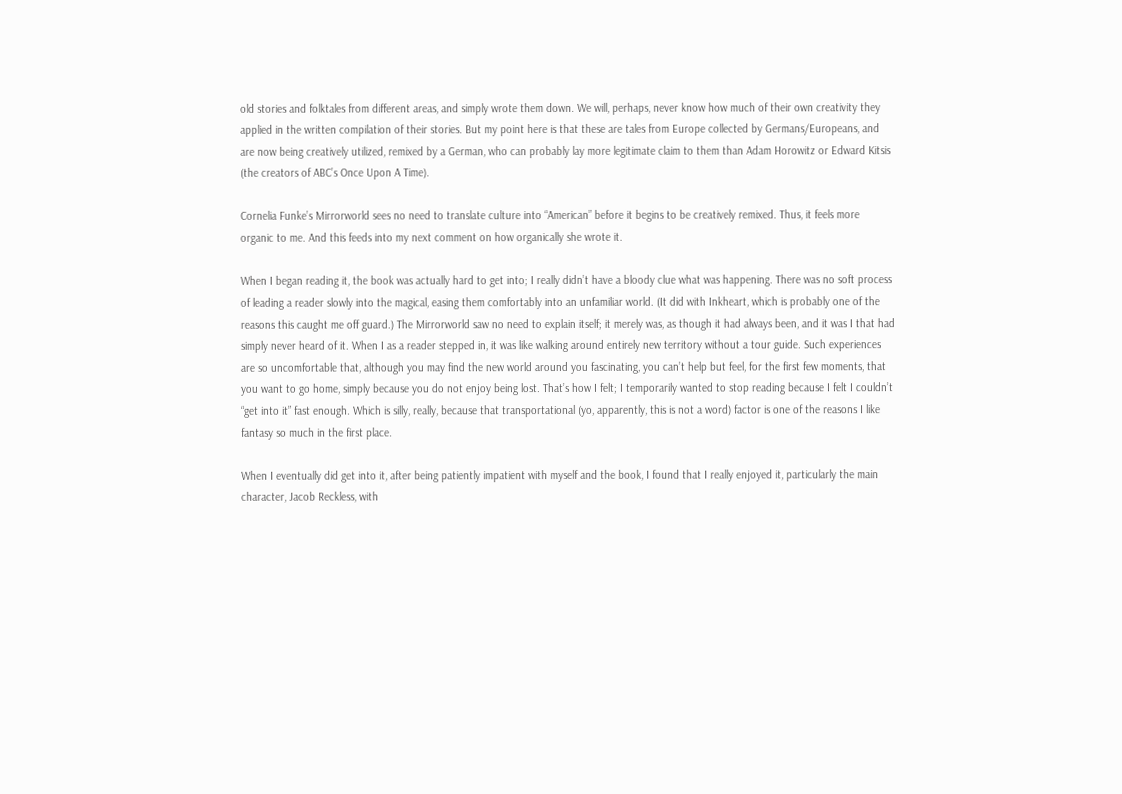old stories and folktales from different areas, and simply wrote them down. We will, perhaps, never know how much of their own creativity they applied in the written compilation of their stories. But my point here is that these are tales from Europe collected by Germans/Europeans, and are now being creatively utilized, remixed by a German, who can probably lay more legitimate claim to them than Adam Horowitz or Edward Kitsis (the creators of ABC’s Once Upon A Time).

Cornelia Funke’s Mirrorworld sees no need to translate culture into “American” before it begins to be creatively remixed. Thus, it feels more organic to me. And this feeds into my next comment on how organically she wrote it.

When I began reading it, the book was actually hard to get into; I really didn’t have a bloody clue what was happening. There was no soft process of leading a reader slowly into the magical, easing them comfortably into an unfamiliar world. (It did with Inkheart, which is probably one of the reasons this caught me off guard.) The Mirrorworld saw no need to explain itself; it merely was, as though it had always been, and it was I that had simply never heard of it. When I as a reader stepped in, it was like walking around entirely new territory without a tour guide. Such experiences are so uncomfortable that, although you may find the new world around you fascinating, you can’t help but feel, for the first few moments, that you want to go home, simply because you do not enjoy being lost. That’s how I felt; I temporarily wanted to stop reading because I felt I couldn’t “get into it” fast enough. Which is silly, really, because that transportational (yo, apparently, this is not a word) factor is one of the reasons I like fantasy so much in the first place.

When I eventually did get into it, after being patiently impatient with myself and the book, I found that I really enjoyed it, particularly the main character, Jacob Reckless, with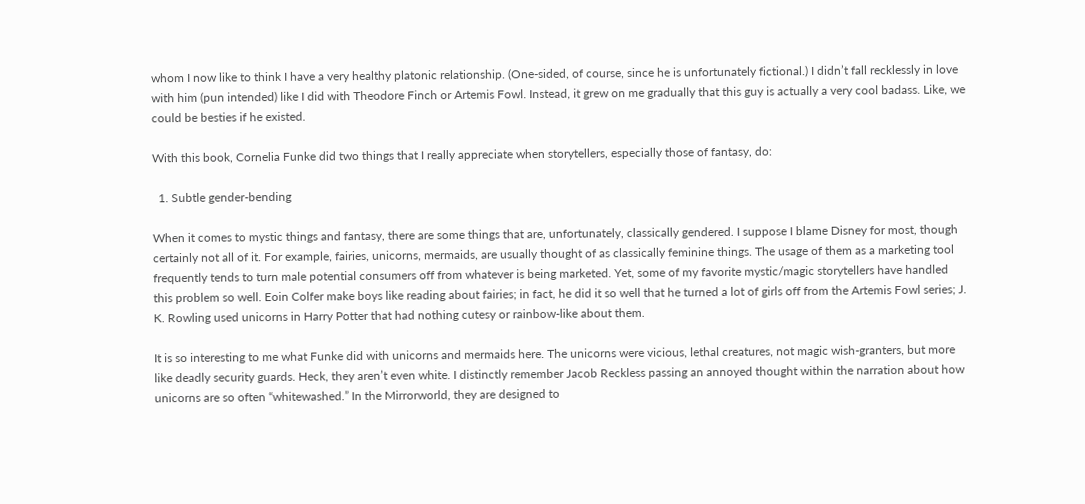whom I now like to think I have a very healthy platonic relationship. (One-sided, of course, since he is unfortunately fictional.) I didn’t fall recklessly in love with him (pun intended) like I did with Theodore Finch or Artemis Fowl. Instead, it grew on me gradually that this guy is actually a very cool badass. Like, we could be besties if he existed.

With this book, Cornelia Funke did two things that I really appreciate when storytellers, especially those of fantasy, do:

  1. Subtle gender-bending

When it comes to mystic things and fantasy, there are some things that are, unfortunately, classically gendered. I suppose I blame Disney for most, though certainly not all of it. For example, fairies, unicorns, mermaids, are usually thought of as classically feminine things. The usage of them as a marketing tool frequently tends to turn male potential consumers off from whatever is being marketed. Yet, some of my favorite mystic/magic storytellers have handled this problem so well. Eoin Colfer make boys like reading about fairies; in fact, he did it so well that he turned a lot of girls off from the Artemis Fowl series; J. K. Rowling used unicorns in Harry Potter that had nothing cutesy or rainbow-like about them.

It is so interesting to me what Funke did with unicorns and mermaids here. The unicorns were vicious, lethal creatures, not magic wish-granters, but more like deadly security guards. Heck, they aren’t even white. I distinctly remember Jacob Reckless passing an annoyed thought within the narration about how unicorns are so often “whitewashed.” In the Mirrorworld, they are designed to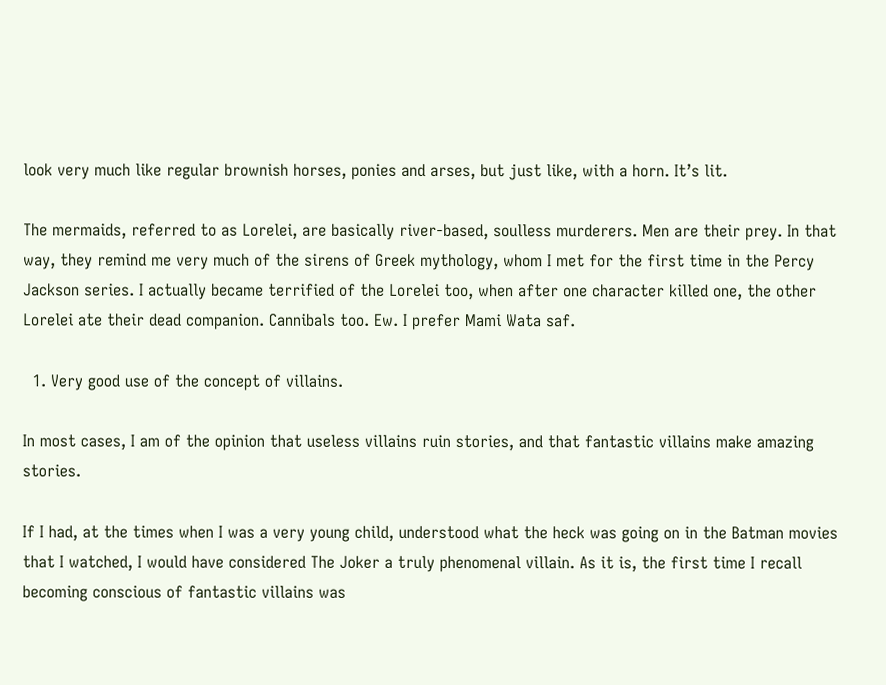look very much like regular brownish horses, ponies and arses, but just like, with a horn. It’s lit.

The mermaids, referred to as Lorelei, are basically river-based, soulless murderers. Men are their prey. In that way, they remind me very much of the sirens of Greek mythology, whom I met for the first time in the Percy Jackson series. I actually became terrified of the Lorelei too, when after one character killed one, the other Lorelei ate their dead companion. Cannibals too. Ew. I prefer Mami Wata saf.

  1. Very good use of the concept of villains.

In most cases, I am of the opinion that useless villains ruin stories, and that fantastic villains make amazing stories.

If I had, at the times when I was a very young child, understood what the heck was going on in the Batman movies that I watched, I would have considered The Joker a truly phenomenal villain. As it is, the first time I recall becoming conscious of fantastic villains was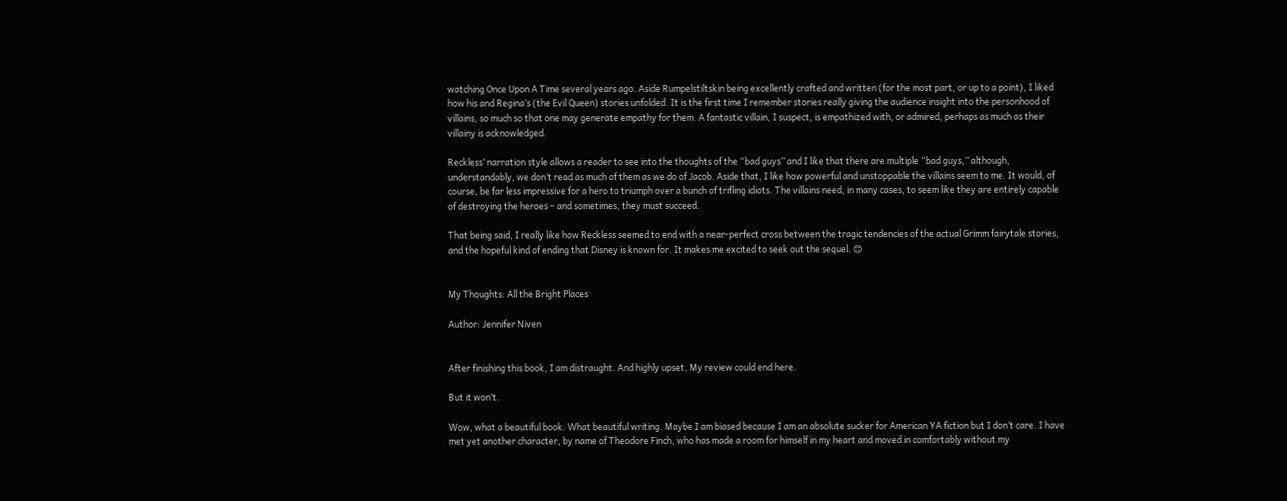watching Once Upon A Time several years ago. Aside Rumpelstiltskin being excellently crafted and written (for the most part, or up to a point), I liked how his and Regina’s (the Evil Queen) stories unfolded. It is the first time I remember stories really giving the audience insight into the personhood of villains, so much so that one may generate empathy for them. A fantastic villain, I suspect, is empathized with, or admired, perhaps as much as their villainy is acknowledged.

Reckless’ narration style allows a reader to see into the thoughts of the “bad guys” and I like that there are multiple “bad guys,” although, understandably, we don’t read as much of them as we do of Jacob. Aside that, I like how powerful and unstoppable the villains seem to me. It would, of course, be far less impressive for a hero to triumph over a bunch of trifling idiots. The villains need, in many cases, to seem like they are entirely capable of destroying the heroes – and sometimes, they must succeed.

That being said, I really like how Reckless seemed to end with a near-perfect cross between the tragic tendencies of the actual Grimm fairytale stories, and the hopeful kind of ending that Disney is known for. It makes me excited to seek out the sequel. 😊


My Thoughts: All the Bright Places

Author: Jennifer Niven


After finishing this book, I am distraught. And highly upset. My review could end here.

But it won’t.

Wow, what a beautiful book. What beautiful writing. Maybe I am biased because I am an absolute sucker for American YA fiction but I don’t care. I have met yet another character, by name of Theodore Finch, who has made a room for himself in my heart and moved in comfortably without my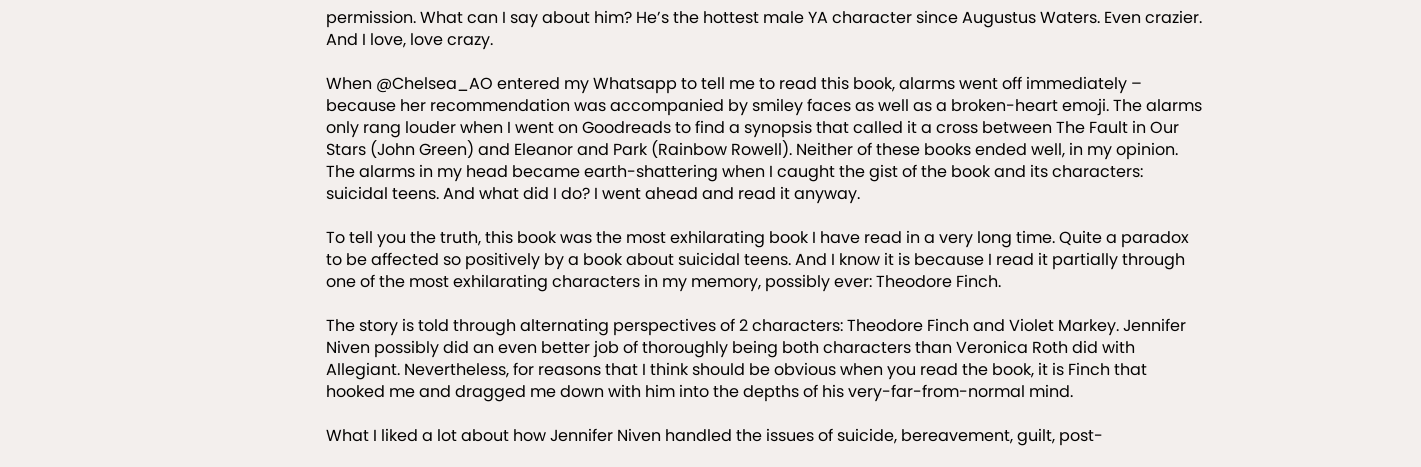permission. What can I say about him? He’s the hottest male YA character since Augustus Waters. Even crazier. And I love, love crazy.

When @Chelsea_AO entered my Whatsapp to tell me to read this book, alarms went off immediately – because her recommendation was accompanied by smiley faces as well as a broken-heart emoji. The alarms only rang louder when I went on Goodreads to find a synopsis that called it a cross between The Fault in Our Stars (John Green) and Eleanor and Park (Rainbow Rowell). Neither of these books ended well, in my opinion. The alarms in my head became earth-shattering when I caught the gist of the book and its characters: suicidal teens. And what did I do? I went ahead and read it anyway.

To tell you the truth, this book was the most exhilarating book I have read in a very long time. Quite a paradox to be affected so positively by a book about suicidal teens. And I know it is because I read it partially through one of the most exhilarating characters in my memory, possibly ever: Theodore Finch.

The story is told through alternating perspectives of 2 characters: Theodore Finch and Violet Markey. Jennifer Niven possibly did an even better job of thoroughly being both characters than Veronica Roth did with Allegiant. Nevertheless, for reasons that I think should be obvious when you read the book, it is Finch that hooked me and dragged me down with him into the depths of his very-far-from-normal mind.

What I liked a lot about how Jennifer Niven handled the issues of suicide, bereavement, guilt, post-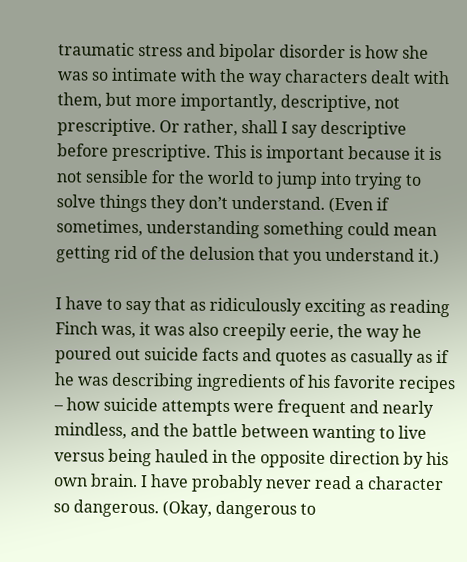traumatic stress and bipolar disorder is how she was so intimate with the way characters dealt with them, but more importantly, descriptive, not prescriptive. Or rather, shall I say descriptive before prescriptive. This is important because it is not sensible for the world to jump into trying to solve things they don’t understand. (Even if sometimes, understanding something could mean getting rid of the delusion that you understand it.)

I have to say that as ridiculously exciting as reading Finch was, it was also creepily eerie, the way he poured out suicide facts and quotes as casually as if he was describing ingredients of his favorite recipes – how suicide attempts were frequent and nearly mindless, and the battle between wanting to live versus being hauled in the opposite direction by his own brain. I have probably never read a character so dangerous. (Okay, dangerous to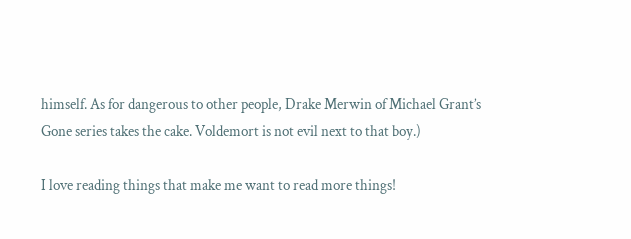himself. As for dangerous to other people, Drake Merwin of Michael Grant’s Gone series takes the cake. Voldemort is not evil next to that boy.)

I love reading things that make me want to read more things!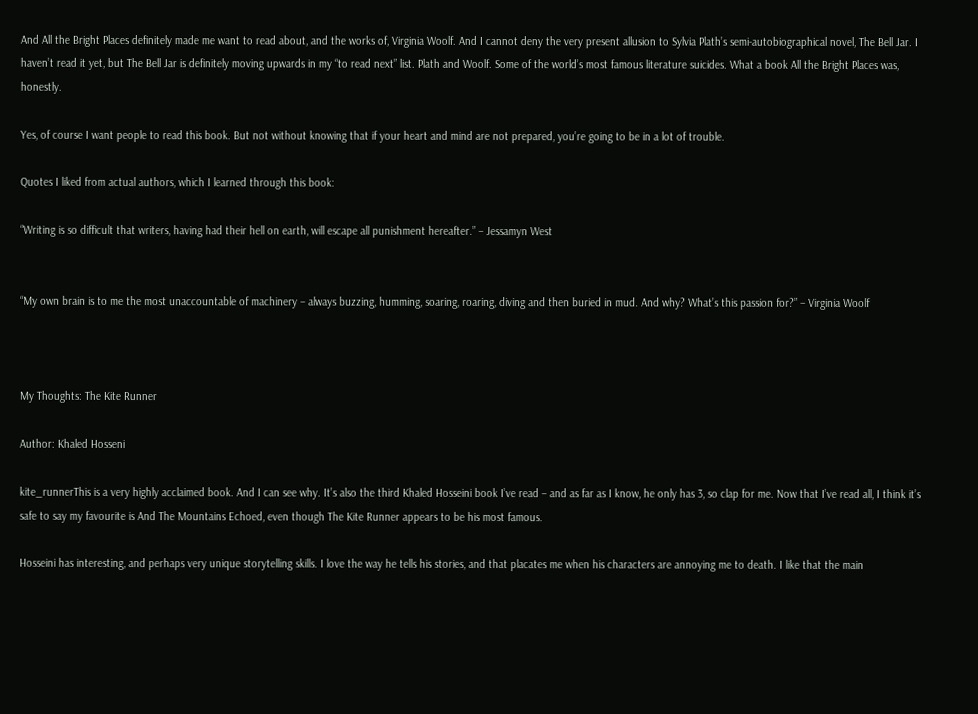And All the Bright Places definitely made me want to read about, and the works of, Virginia Woolf. And I cannot deny the very present allusion to Sylvia Plath’s semi-autobiographical novel, The Bell Jar. I haven’t read it yet, but The Bell Jar is definitely moving upwards in my “to read next” list. Plath and Woolf. Some of the world’s most famous literature suicides. What a book All the Bright Places was, honestly.

Yes, of course I want people to read this book. But not without knowing that if your heart and mind are not prepared, you’re going to be in a lot of trouble.

Quotes I liked from actual authors, which I learned through this book:

“Writing is so difficult that writers, having had their hell on earth, will escape all punishment hereafter.” – Jessamyn West


“My own brain is to me the most unaccountable of machinery – always buzzing, humming, soaring, roaring, diving and then buried in mud. And why? What’s this passion for?” – Virginia Woolf



My Thoughts: The Kite Runner

Author: Khaled Hosseni

kite_runnerThis is a very highly acclaimed book. And I can see why. It’s also the third Khaled Hosseini book I’ve read – and as far as I know, he only has 3, so clap for me. Now that I’ve read all, I think it’s safe to say my favourite is And The Mountains Echoed, even though The Kite Runner appears to be his most famous.

Hosseini has interesting, and perhaps very unique storytelling skills. I love the way he tells his stories, and that placates me when his characters are annoying me to death. I like that the main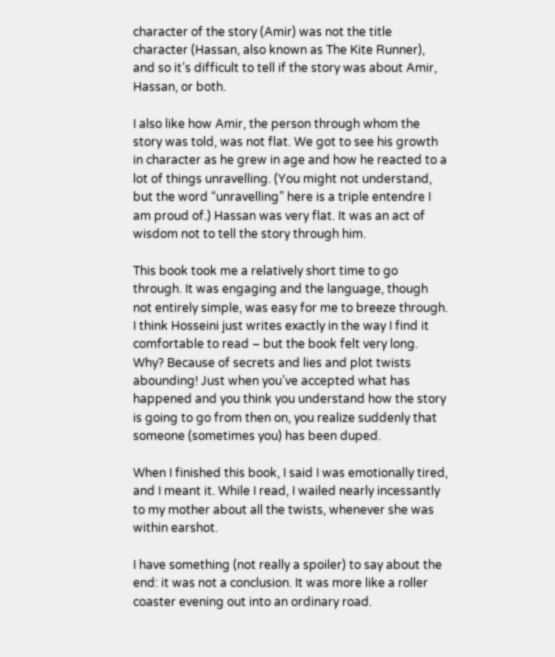character of the story (Amir) was not the title character (Hassan, also known as The Kite Runner), and so it’s difficult to tell if the story was about Amir, Hassan, or both.

I also like how Amir, the person through whom the story was told, was not flat. We got to see his growth in character as he grew in age and how he reacted to a lot of things unravelling. (You might not understand, but the word “unravelling” here is a triple entendre I am proud of.) Hassan was very flat. It was an act of wisdom not to tell the story through him.

This book took me a relatively short time to go through. It was engaging and the language, though not entirely simple, was easy for me to breeze through. I think Hosseini just writes exactly in the way I find it comfortable to read – but the book felt very long. Why? Because of secrets and lies and plot twists abounding! Just when you’ve accepted what has happened and you think you understand how the story is going to go from then on, you realize suddenly that someone (sometimes you) has been duped.

When I finished this book, I said I was emotionally tired, and I meant it. While I read, I wailed nearly incessantly to my mother about all the twists, whenever she was within earshot.

I have something (not really a spoiler) to say about the end: it was not a conclusion. It was more like a roller coaster evening out into an ordinary road.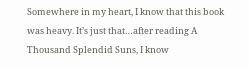Somewhere in my heart, I know that this book was heavy. It’s just that…after reading A Thousand Splendid Suns, I know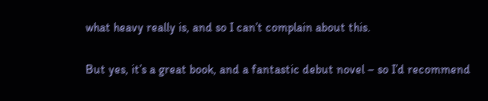what heavy really is, and so I can’t complain about this.

But yes, it’s a great book, and a fantastic debut novel – so I’d recommend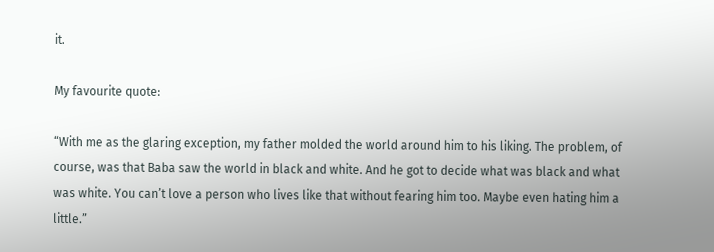it.

My favourite quote:

“With me as the glaring exception, my father molded the world around him to his liking. The problem, of course, was that Baba saw the world in black and white. And he got to decide what was black and what was white. You can’t love a person who lives like that without fearing him too. Maybe even hating him a little.”